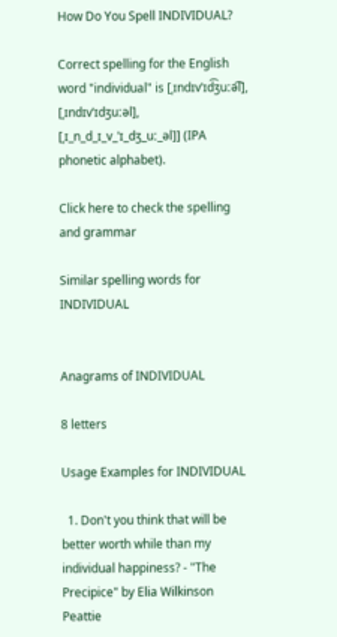How Do You Spell INDIVIDUAL?

Correct spelling for the English word "individual" is [ˌɪndɪvˈɪd͡ʒuːə͡l], [ˌɪndɪvˈɪdʒuːəl], [ˌɪ_n_d_ɪ_v_ˈɪ_dʒ_uː_əl]] (IPA phonetic alphabet).

Click here to check the spelling and grammar

Similar spelling words for INDIVIDUAL


Anagrams of INDIVIDUAL

8 letters

Usage Examples for INDIVIDUAL

  1. Don't you think that will be better worth while than my individual happiness? - "The Precipice" by Elia Wilkinson Peattie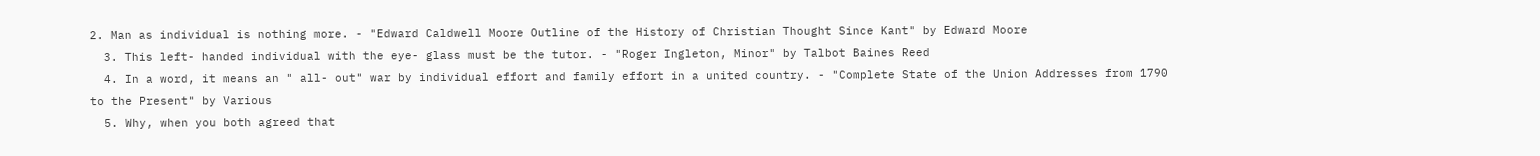2. Man as individual is nothing more. - "Edward Caldwell Moore Outline of the History of Christian Thought Since Kant" by Edward Moore
  3. This left- handed individual with the eye- glass must be the tutor. - "Roger Ingleton, Minor" by Talbot Baines Reed
  4. In a word, it means an " all- out" war by individual effort and family effort in a united country. - "Complete State of the Union Addresses from 1790 to the Present" by Various
  5. Why, when you both agreed that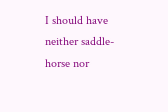I should have neither saddle- horse nor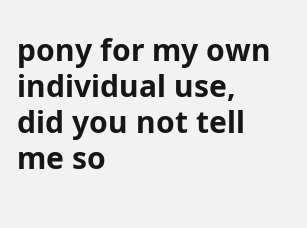pony for my own individual use, did you not tell me so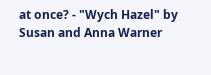at once? - "Wych Hazel" by Susan and Anna Warner